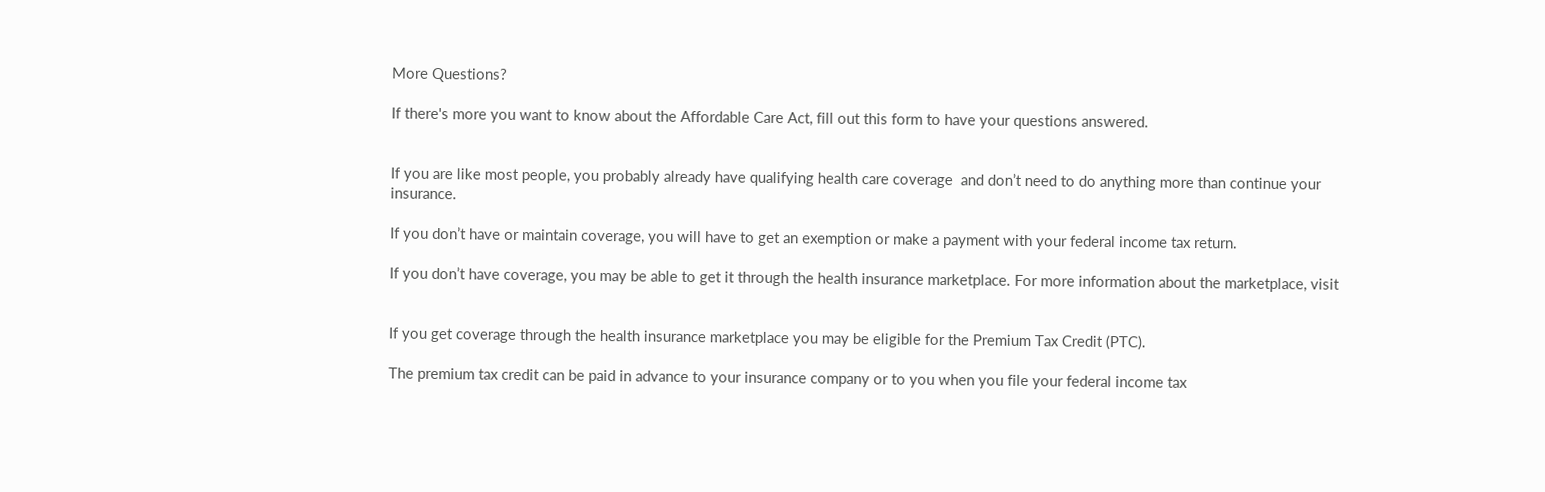More Questions?

If there's more you want to know about the Affordable Care Act, fill out this form to have your questions answered.


If you are like most people, you probably already have qualifying health care coverage  and don’t need to do anything more than continue your insurance.

If you don’t have or maintain coverage, you will have to get an exemption or make a payment with your federal income tax return.

If you don’t have coverage, you may be able to get it through the health insurance marketplace. For more information about the marketplace, visit


If you get coverage through the health insurance marketplace you may be eligible for the Premium Tax Credit (PTC).

The premium tax credit can be paid in advance to your insurance company or to you when you file your federal income tax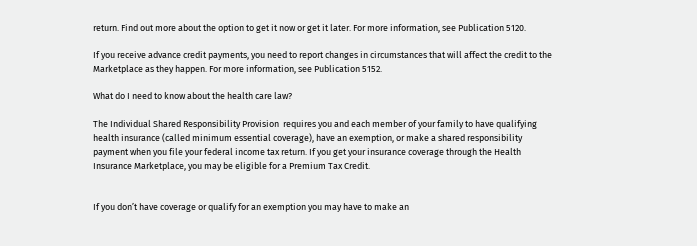return. Find out more about the option to get it now or get it later. For more information, see Publication 5120.

If you receive advance credit payments, you need to report changes in circumstances that will affect the credit to the Marketplace as they happen. For more information, see Publication 5152.

What do I need to know about the health care law?

The Individual Shared Responsibility Provision  requires you and each member of your family to have qualifying health insurance (called minimum essential coverage), have an exemption, or make a shared responsibility payment when you file your federal income tax return. If you get your insurance coverage through the Health Insurance Marketplace, you may be eligible for a Premium Tax Credit.


If you don’t have coverage or qualify for an exemption you may have to make an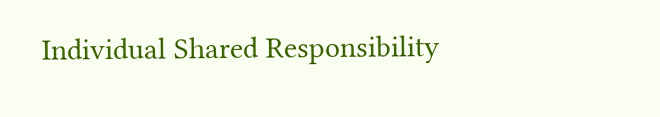Individual Shared Responsibility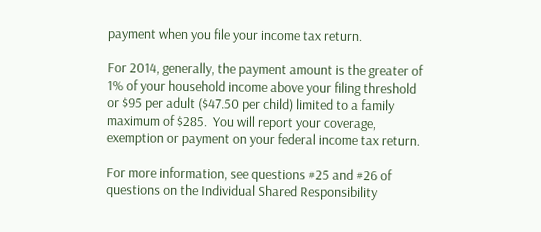payment when you file your income tax return.

For 2014, generally, the payment amount is the greater of 1% of your household income above your filing threshold or $95 per adult ($47.50 per child) limited to a family maximum of $285.  You will report your coverage, exemption or payment on your federal income tax return.

For more information, see questions #25 and #26 of questions on the Individual Shared Responsibility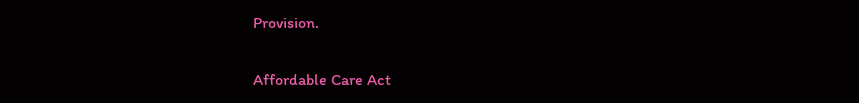Provision.

Affordable Care Act